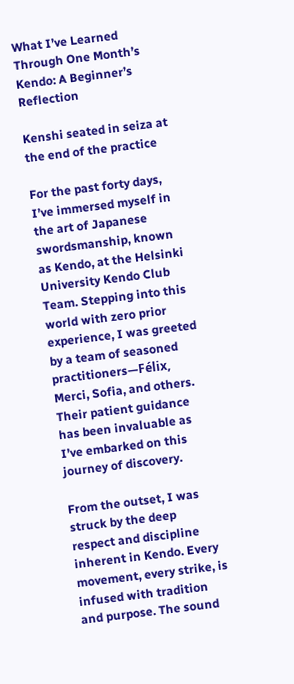What I’ve Learned Through One Month’s Kendo: A Beginner’s Reflection

Kenshi seated in seiza at the end of the practice

For the past forty days, I’ve immersed myself in the art of Japanese swordsmanship, known as Kendo, at the Helsinki University Kendo Club Team. Stepping into this world with zero prior experience, I was greeted by a team of seasoned practitioners—Félix, Merci, Sofia, and others. Their patient guidance has been invaluable as I’ve embarked on this journey of discovery.

From the outset, I was struck by the deep respect and discipline inherent in Kendo. Every movement, every strike, is infused with tradition and purpose. The sound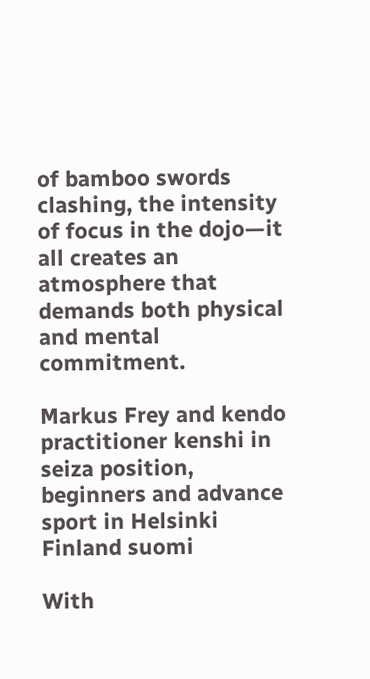of bamboo swords clashing, the intensity of focus in the dojo—it all creates an atmosphere that demands both physical and mental commitment.

Markus Frey and kendo practitioner kenshi in seiza position, beginners and advance sport in Helsinki Finland suomi

With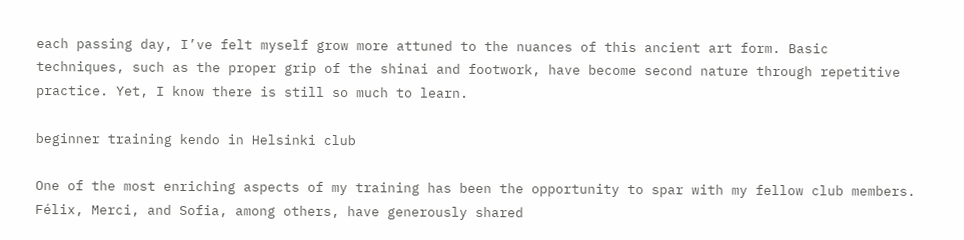each passing day, I’ve felt myself grow more attuned to the nuances of this ancient art form. Basic techniques, such as the proper grip of the shinai and footwork, have become second nature through repetitive practice. Yet, I know there is still so much to learn.

beginner training kendo in Helsinki club

One of the most enriching aspects of my training has been the opportunity to spar with my fellow club members. Félix, Merci, and Sofia, among others, have generously shared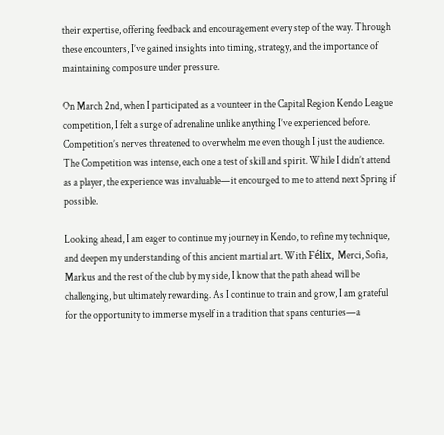their expertise, offering feedback and encouragement every step of the way. Through these encounters, I’ve gained insights into timing, strategy, and the importance of maintaining composure under pressure.

On March 2nd, when I participated as a vounteer in the Capital Region Kendo League competition, I felt a surge of adrenaline unlike anything I’ve experienced before. Competition’s nerves threatened to overwhelm me even though I just the audience. The Competition was intense, each one a test of skill and spirit. While I didn’t attend as a player, the experience was invaluable—it encourged to me to attend next Spring if possible.

Looking ahead, I am eager to continue my journey in Kendo, to refine my technique, and deepen my understanding of this ancient martial art. With Félix, Merci, Sofia, Markus and the rest of the club by my side, I know that the path ahead will be challenging, but ultimately rewarding. As I continue to train and grow, I am grateful for the opportunity to immerse myself in a tradition that spans centuries—a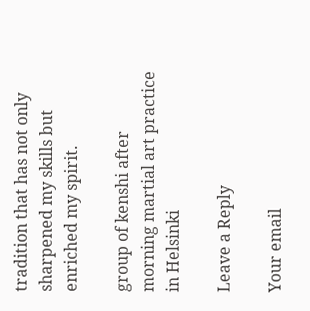tradition that has not only sharpened my skills but enriched my spirit.

group of kenshi after morning martial art practice in Helsinki

Leave a Reply

Your email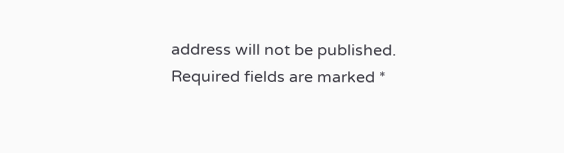address will not be published. Required fields are marked *